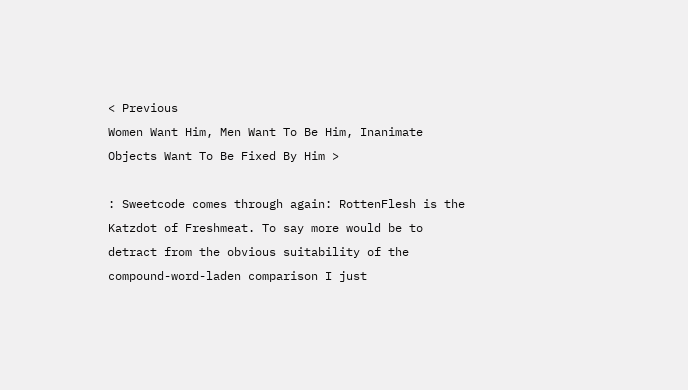< Previous
Women Want Him, Men Want To Be Him, Inanimate Objects Want To Be Fixed By Him >

: Sweetcode comes through again: RottenFlesh is the Katzdot of Freshmeat. To say more would be to detract from the obvious suitability of the compound-word-laden comparison I just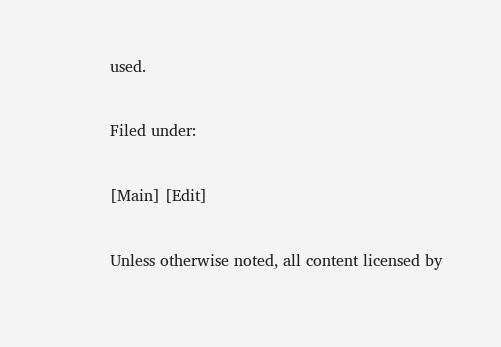used.

Filed under:

[Main] [Edit]

Unless otherwise noted, all content licensed by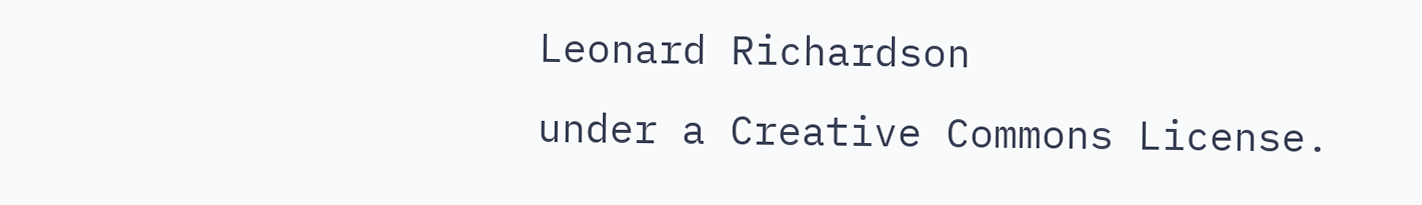Leonard Richardson
under a Creative Commons License.